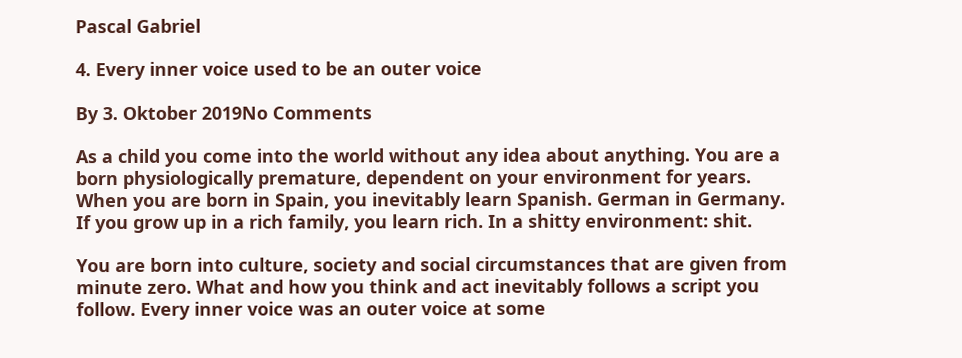Pascal Gabriel

4. Every inner voice used to be an outer voice

By 3. Oktober 2019No Comments

As a child you come into the world without any idea about anything. You are a born physiologically premature, dependent on your environment for years. When you are born in Spain, you inevitably learn Spanish. German in Germany. If you grow up in a rich family, you learn rich. In a shitty environment: shit.

You are born into culture, society and social circumstances that are given from minute zero. What and how you think and act inevitably follows a script you follow. Every inner voice was an outer voice at some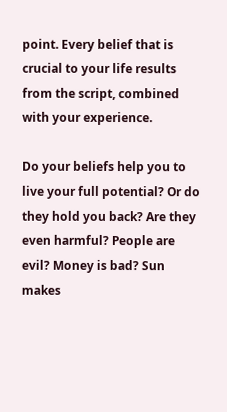point. Every belief that is crucial to your life results from the script, combined with your experience.

Do your beliefs help you to live your full potential? Or do they hold you back? Are they even harmful? People are evil? Money is bad? Sun makes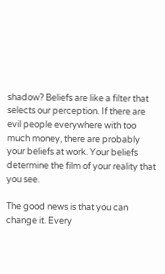shadow? Beliefs are like a filter that selects our perception. If there are evil people everywhere with too much money, there are probably your beliefs at work. Your beliefs determine the film of your reality that you see.

The good news is that you can change it. Every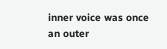inner voice was once an outer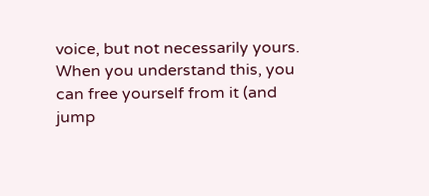voice, but not necessarily yours. When you understand this, you can free yourself from it (and jump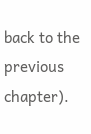back to the previous chapter).